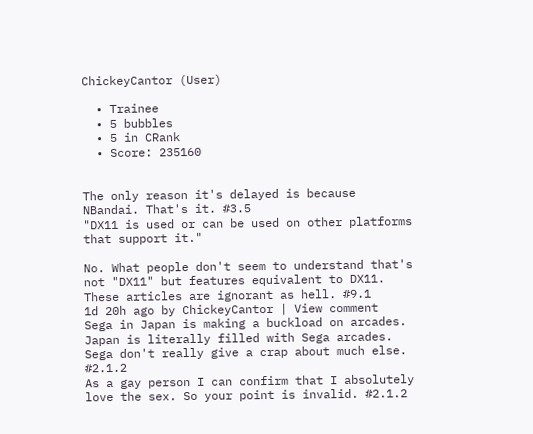ChickeyCantor (User)

  • Trainee
  • 5 bubbles
  • 5 in CRank
  • Score: 235160


The only reason it's delayed is because NBandai. That's it. #3.5
"DX11 is used or can be used on other platforms that support it."

No. What people don't seem to understand that's not "DX11" but features equivalent to DX11. These articles are ignorant as hell. #9.1
1d 20h ago by ChickeyCantor | View comment
Sega in Japan is making a buckload on arcades. Japan is literally filled with Sega arcades. Sega don't really give a crap about much else. #2.1.2
As a gay person I can confirm that I absolutely love the sex. So your point is invalid. #2.1.2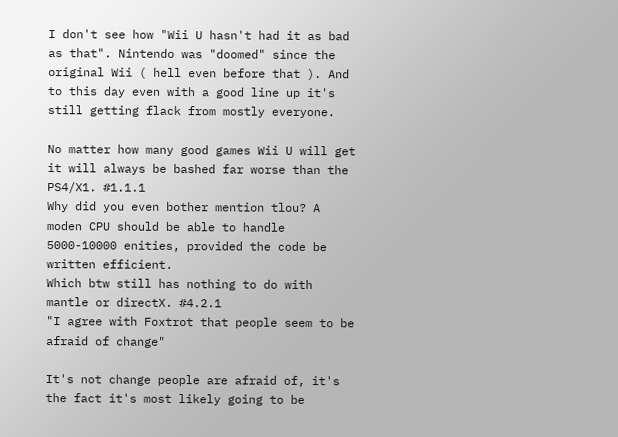I don't see how "Wii U hasn't had it as bad as that". Nintendo was "doomed" since the original Wii ( hell even before that ). And to this day even with a good line up it's still getting flack from mostly everyone.

No matter how many good games Wii U will get it will always be bashed far worse than the PS4/X1. #1.1.1
Why did you even bother mention tlou? A moden CPU should be able to handle 5000-10000 enities, provided the code be written efficient.
Which btw still has nothing to do with mantle or directX. #4.2.1
"I agree with Foxtrot that people seem to be afraid of change"

It's not change people are afraid of, it's the fact it's most likely going to be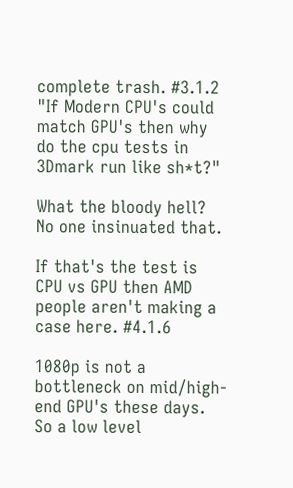complete trash. #3.1.2
"If Modern CPU's could match GPU's then why do the cpu tests in 3Dmark run like sh*t?"

What the bloody hell?
No one insinuated that.

If that's the test is CPU vs GPU then AMD people aren't making a case here. #4.1.6

1080p is not a bottleneck on mid/high-end GPU's these days. So a low level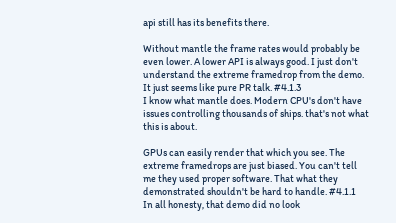api still has its benefits there.

Without mantle the frame rates would probably be even lower. A lower API is always good. I just don't understand the extreme framedrop from the demo. It just seems like pure PR talk. #4.1.3
I know what mantle does. Modern CPU's don't have issues controlling thousands of ships. that's not what this is about.

GPUs can easily render that which you see. The extreme framedrops are just biased. You can't tell me they used proper software. That what they demonstrated shouldn't be hard to handle. #4.1.1
In all honesty, that demo did no look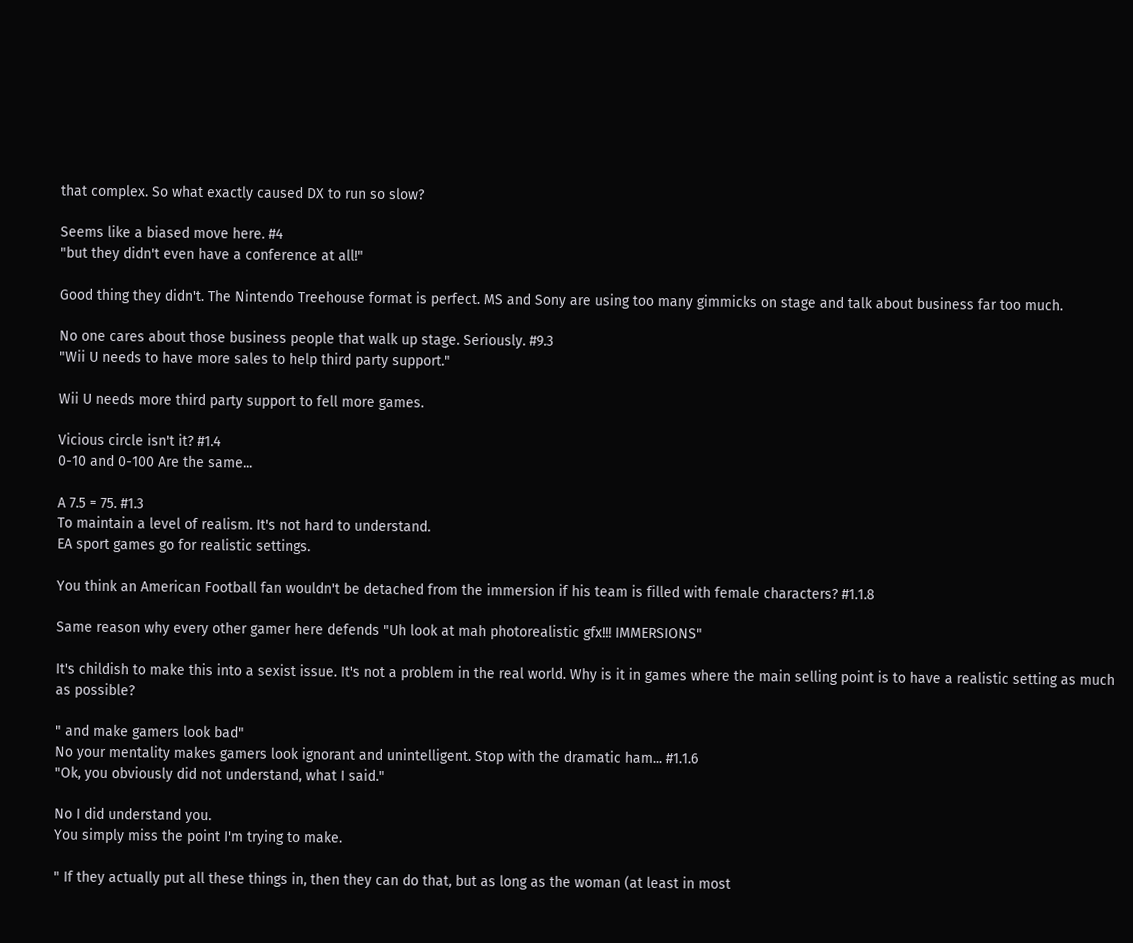that complex. So what exactly caused DX to run so slow?

Seems like a biased move here. #4
"but they didn't even have a conference at all!"

Good thing they didn't. The Nintendo Treehouse format is perfect. MS and Sony are using too many gimmicks on stage and talk about business far too much.

No one cares about those business people that walk up stage. Seriously. #9.3
"Wii U needs to have more sales to help third party support."

Wii U needs more third party support to fell more games.

Vicious circle isn't it? #1.4
0-10 and 0-100 Are the same...

A 7.5 = 75. #1.3
To maintain a level of realism. It's not hard to understand.
EA sport games go for realistic settings.

You think an American Football fan wouldn't be detached from the immersion if his team is filled with female characters? #1.1.8

Same reason why every other gamer here defends "Uh look at mah photorealistic gfx!!! IMMERSIONS"

It's childish to make this into a sexist issue. It's not a problem in the real world. Why is it in games where the main selling point is to have a realistic setting as much as possible?

" and make gamers look bad"
No your mentality makes gamers look ignorant and unintelligent. Stop with the dramatic ham... #1.1.6
"Ok, you obviously did not understand, what I said."

No I did understand you.
You simply miss the point I'm trying to make.

" If they actually put all these things in, then they can do that, but as long as the woman (at least in most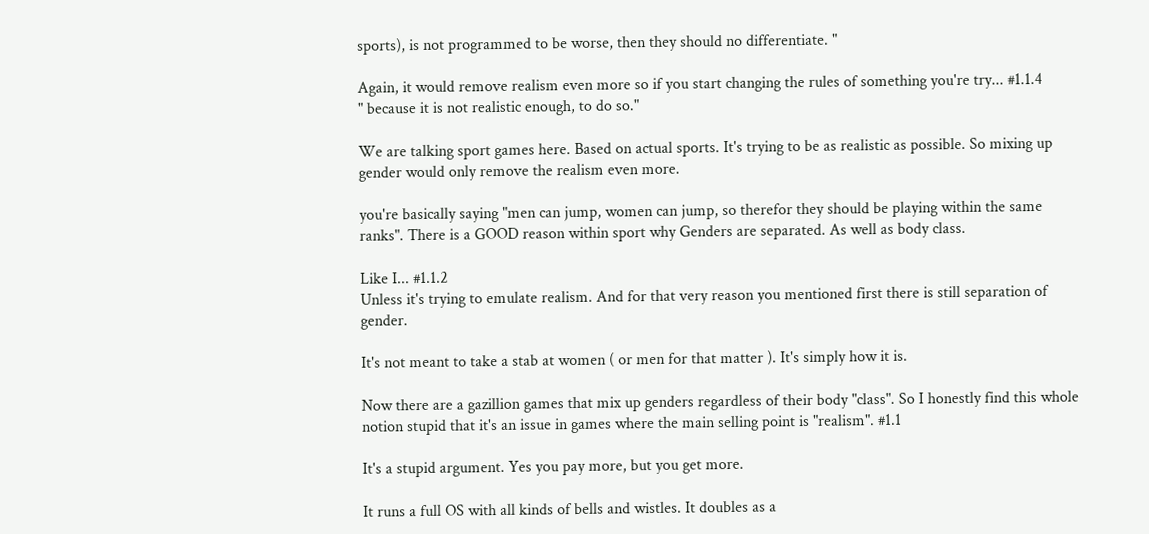sports), is not programmed to be worse, then they should no differentiate. "

Again, it would remove realism even more so if you start changing the rules of something you're try... #1.1.4
" because it is not realistic enough, to do so."

We are talking sport games here. Based on actual sports. It's trying to be as realistic as possible. So mixing up gender would only remove the realism even more.

you're basically saying "men can jump, women can jump, so therefor they should be playing within the same ranks". There is a GOOD reason within sport why Genders are separated. As well as body class.

Like I... #1.1.2
Unless it's trying to emulate realism. And for that very reason you mentioned first there is still separation of gender.

It's not meant to take a stab at women ( or men for that matter ). It's simply how it is.

Now there are a gazillion games that mix up genders regardless of their body "class". So I honestly find this whole notion stupid that it's an issue in games where the main selling point is "realism". #1.1

It's a stupid argument. Yes you pay more, but you get more.

It runs a full OS with all kinds of bells and wistles. It doubles as a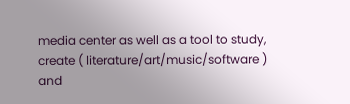media center as well as a tool to study, create ( literature/art/music/software ) and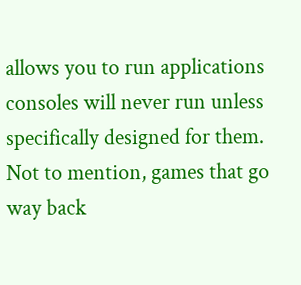allows you to run applications consoles will never run unless specifically designed for them.
Not to mention, games that go way back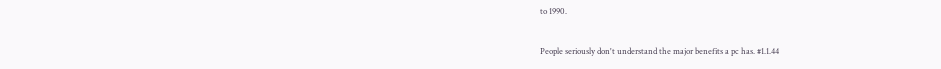to 1990.

People seriously don't understand the major benefits a pc has. #1.1.44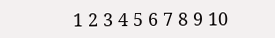1 2 3 4 5 6 7 8 9 10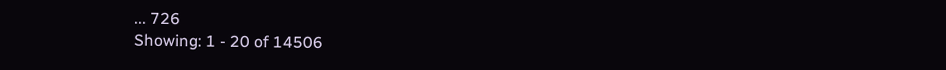... 726
Showing: 1 - 20 of 14506